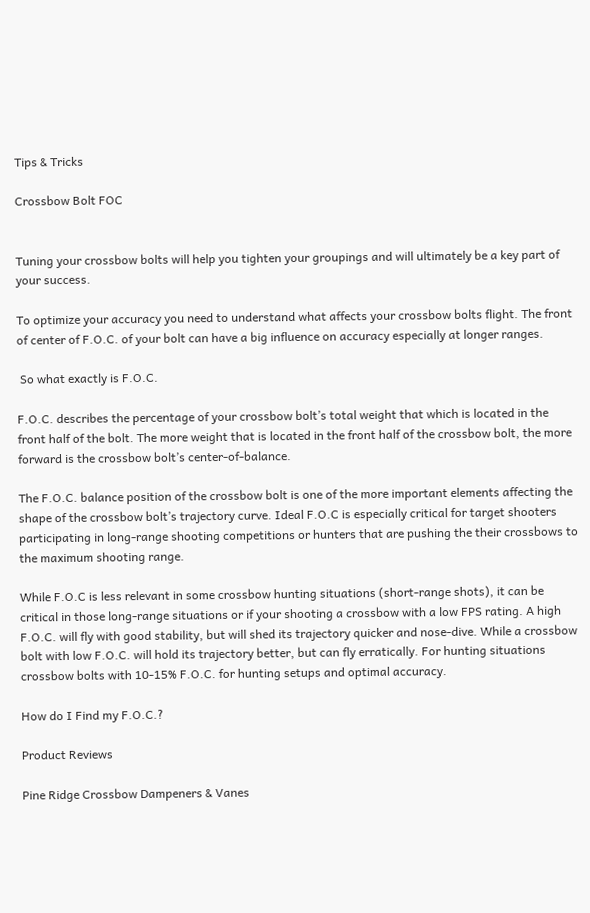Tips & Tricks

Crossbow Bolt FOC


Tuning your crossbow bolts will help you tighten your groupings and will ultimately be a key part of your success.

To optimize your accuracy you need to understand what affects your crossbow bolts flight. The front of center of F.O.C. of your bolt can have a big influence on accuracy especially at longer ranges.

 So what exactly is F.O.C.

F.O.C. describes the percentage of your crossbow bolt’s total weight that which is located in the front half of the bolt. The more weight that is located in the front half of the crossbow bolt, the more forward is the crossbow bolt’s center-of-balance.

The F.O.C. balance position of the crossbow bolt is one of the more important elements affecting the shape of the crossbow bolt’s trajectory curve. Ideal F.O.C is especially critical for target shooters participating in long-range shooting competitions or hunters that are pushing the their crossbows to the maximum shooting range.

While F.O.C is less relevant in some crossbow hunting situations (short-range shots), it can be critical in those long-range situations or if your shooting a crossbow with a low FPS rating. A high F.O.C. will fly with good stability, but will shed its trajectory quicker and nose-dive. While a crossbow bolt with low F.O.C. will hold its trajectory better, but can fly erratically. For hunting situations crossbow bolts with 10-15% F.O.C. for hunting setups and optimal accuracy.

How do I Find my F.O.C.?

Product Reviews

Pine Ridge Crossbow Dampeners & Vanes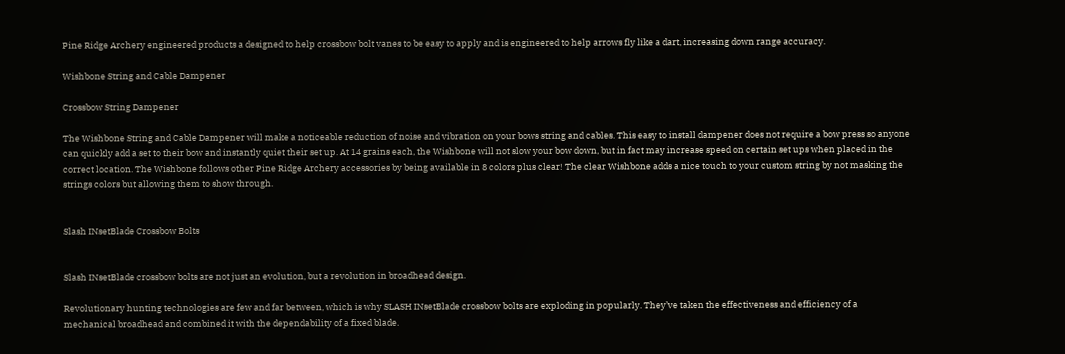Pine Ridge Archery engineered products a designed to help crossbow bolt vanes to be easy to apply and is engineered to help arrows fly like a dart, increasing down range accuracy.

Wishbone String and Cable Dampener

Crossbow String Dampener

The Wishbone String and Cable Dampener will make a noticeable reduction of noise and vibration on your bows string and cables. This easy to install dampener does not require a bow press so anyone can quickly add a set to their bow and instantly quiet their set up. At 14 grains each, the Wishbone will not slow your bow down, but in fact may increase speed on certain set ups when placed in the correct location. The Wishbone follows other Pine Ridge Archery accessories by being available in 8 colors plus clear! The clear Wishbone adds a nice touch to your custom string by not masking the strings colors but allowing them to show through.


Slash INsetBlade Crossbow Bolts


Slash INsetBlade crossbow bolts are not just an evolution, but a revolution in broadhead design.

Revolutionary hunting technologies are few and far between, which is why SLASH INsetBlade crossbow bolts are exploding in popularly. They’ve taken the effectiveness and efficiency of a mechanical broadhead and combined it with the dependability of a fixed blade.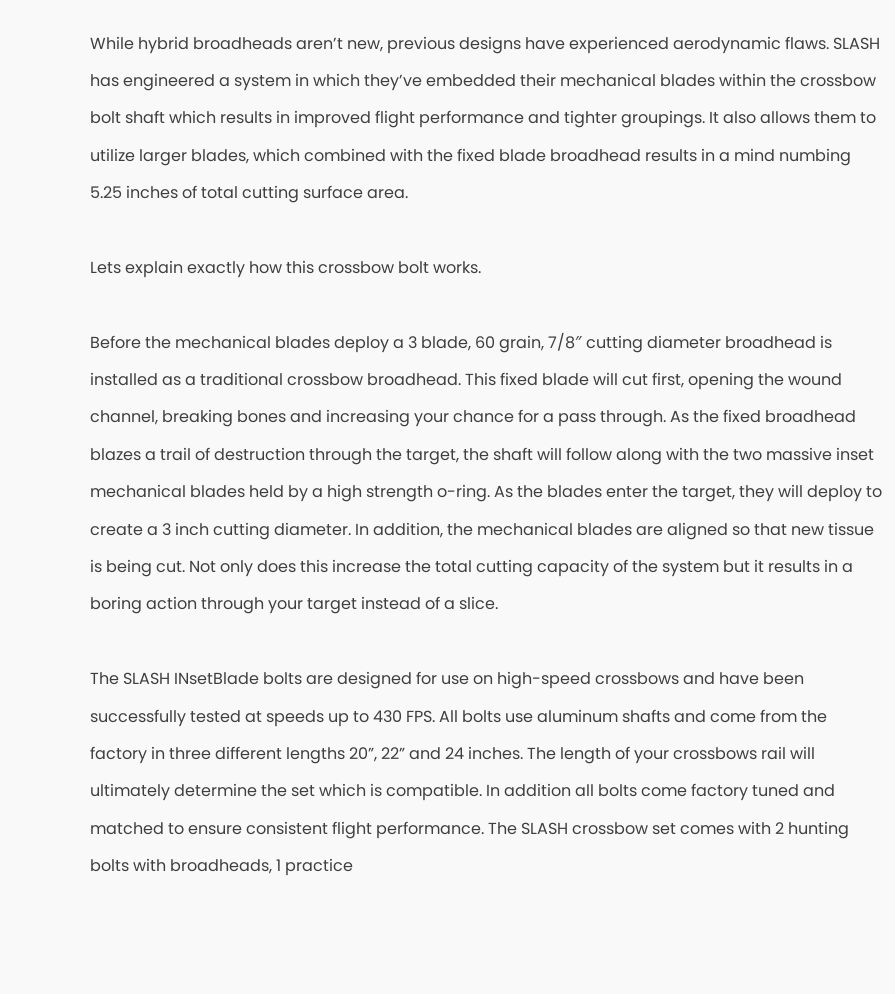While hybrid broadheads aren’t new, previous designs have experienced aerodynamic flaws. SLASH has engineered a system in which they’ve embedded their mechanical blades within the crossbow bolt shaft which results in improved flight performance and tighter groupings. It also allows them to utilize larger blades, which combined with the fixed blade broadhead results in a mind numbing 5.25 inches of total cutting surface area.

Lets explain exactly how this crossbow bolt works.

Before the mechanical blades deploy a 3 blade, 60 grain, 7/8″ cutting diameter broadhead is installed as a traditional crossbow broadhead. This fixed blade will cut first, opening the wound channel, breaking bones and increasing your chance for a pass through. As the fixed broadhead blazes a trail of destruction through the target, the shaft will follow along with the two massive inset mechanical blades held by a high strength o-ring. As the blades enter the target, they will deploy to create a 3 inch cutting diameter. In addition, the mechanical blades are aligned so that new tissue is being cut. Not only does this increase the total cutting capacity of the system but it results in a boring action through your target instead of a slice.

The SLASH INsetBlade bolts are designed for use on high-speed crossbows and have been successfully tested at speeds up to 430 FPS. All bolts use aluminum shafts and come from the factory in three different lengths 20”, 22” and 24 inches. The length of your crossbows rail will ultimately determine the set which is compatible. In addition all bolts come factory tuned and matched to ensure consistent flight performance. The SLASH crossbow set comes with 2 hunting bolts with broadheads, 1 practice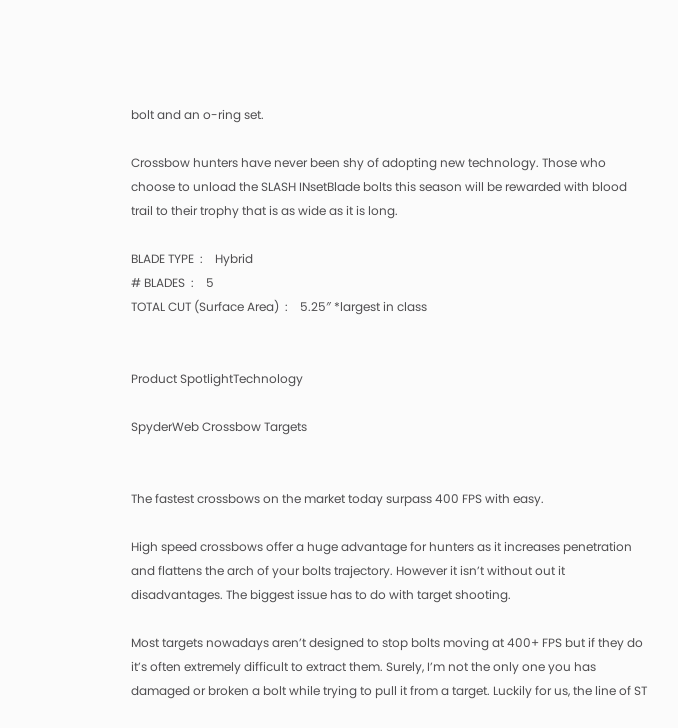bolt and an o-ring set.

Crossbow hunters have never been shy of adopting new technology. Those who choose to unload the SLASH INsetBlade bolts this season will be rewarded with blood trail to their trophy that is as wide as it is long.

BLADE TYPE  :    Hybrid
# BLADES  :    5
TOTAL CUT (Surface Area)  :    5.25″ *largest in class


Product SpotlightTechnology

SpyderWeb Crossbow Targets


The fastest crossbows on the market today surpass 400 FPS with easy.

High speed crossbows offer a huge advantage for hunters as it increases penetration and flattens the arch of your bolts trajectory. However it isn’t without out it disadvantages. The biggest issue has to do with target shooting.

Most targets nowadays aren’t designed to stop bolts moving at 400+ FPS but if they do it’s often extremely difficult to extract them. Surely, I’m not the only one you has damaged or broken a bolt while trying to pull it from a target. Luckily for us, the line of ST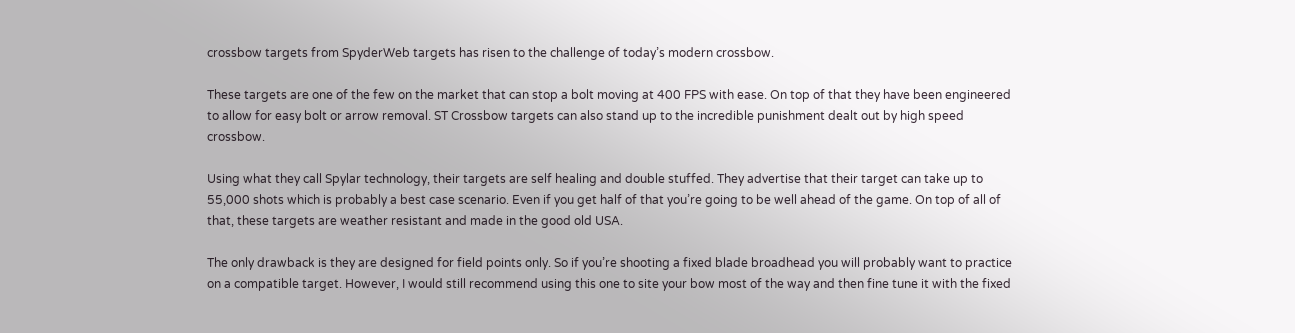crossbow targets from SpyderWeb targets has risen to the challenge of today’s modern crossbow.

These targets are one of the few on the market that can stop a bolt moving at 400 FPS with ease. On top of that they have been engineered to allow for easy bolt or arrow removal. ST Crossbow targets can also stand up to the incredible punishment dealt out by high speed crossbow.

Using what they call Spylar technology, their targets are self healing and double stuffed. They advertise that their target can take up to 55,000 shots which is probably a best case scenario. Even if you get half of that you’re going to be well ahead of the game. On top of all of that, these targets are weather resistant and made in the good old USA.

The only drawback is they are designed for field points only. So if you’re shooting a fixed blade broadhead you will probably want to practice on a compatible target. However, I would still recommend using this one to site your bow most of the way and then fine tune it with the fixed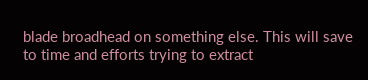blade broadhead on something else. This will save to time and efforts trying to extract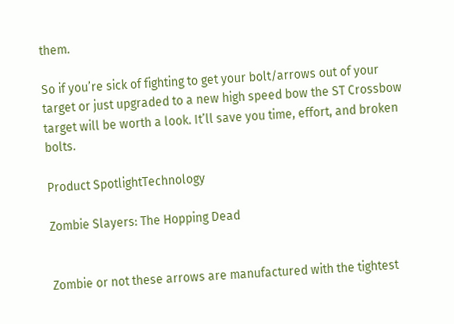them.

So if you’re sick of fighting to get your bolt/arrows out of your target or just upgraded to a new high speed bow the ST Crossbow target will be worth a look. It’ll save you time, effort, and broken bolts.

Product SpotlightTechnology

Zombie Slayers: The Hopping Dead


Zombie or not these arrows are manufactured with the tightest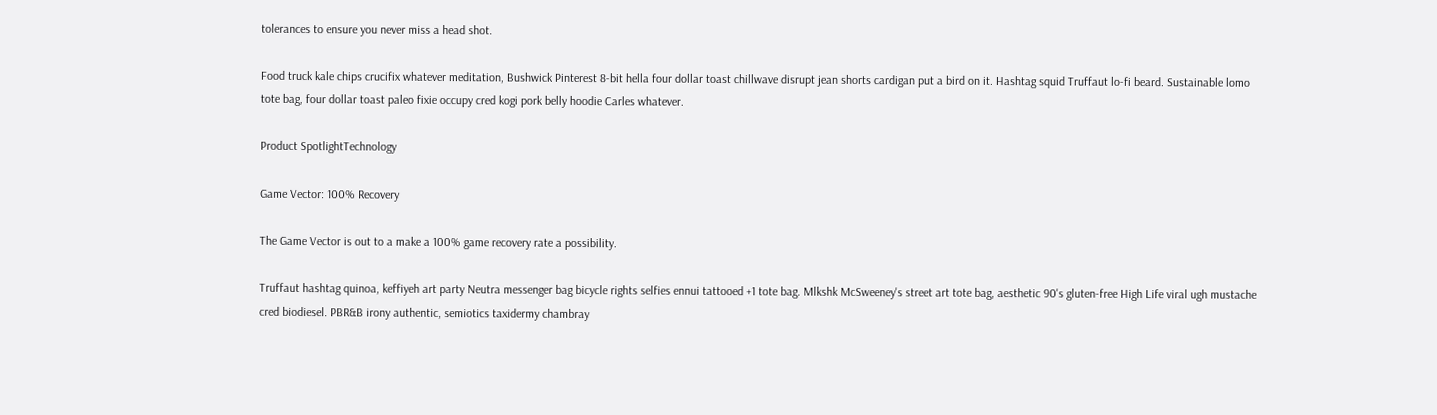tolerances to ensure you never miss a head shot.

Food truck kale chips crucifix whatever meditation, Bushwick Pinterest 8-bit hella four dollar toast chillwave disrupt jean shorts cardigan put a bird on it. Hashtag squid Truffaut lo-fi beard. Sustainable lomo tote bag, four dollar toast paleo fixie occupy cred kogi pork belly hoodie Carles whatever.

Product SpotlightTechnology

Game Vector: 100% Recovery

The Game Vector is out to a make a 100% game recovery rate a possibility.

Truffaut hashtag quinoa, keffiyeh art party Neutra messenger bag bicycle rights selfies ennui tattooed +1 tote bag. Mlkshk McSweeney's street art tote bag, aesthetic 90's gluten-free High Life viral ugh mustache cred biodiesel. PBR&B irony authentic, semiotics taxidermy chambray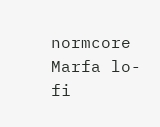normcore Marfa lo-fi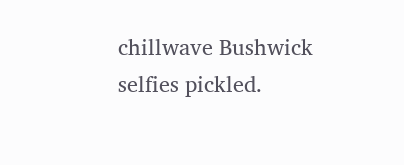chillwave Bushwick selfies pickled.